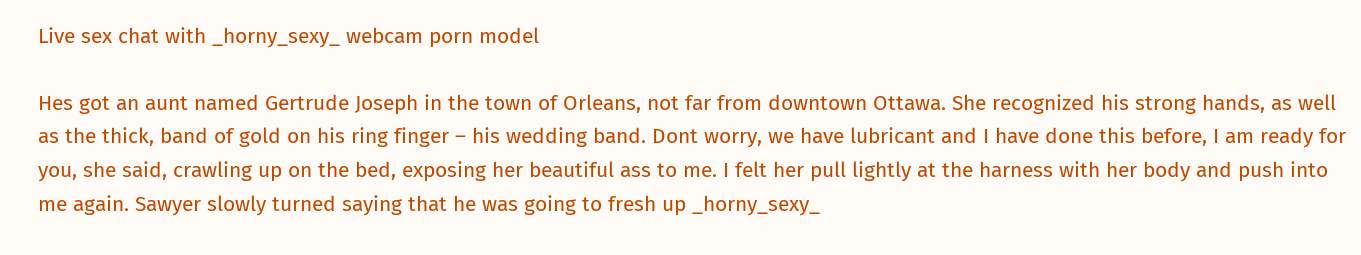Live sex chat with _horny_sexy_ webcam porn model

Hes got an aunt named Gertrude Joseph in the town of Orleans, not far from downtown Ottawa. She recognized his strong hands, as well as the thick, band of gold on his ring finger – his wedding band. Dont worry, we have lubricant and I have done this before, I am ready for you, she said, crawling up on the bed, exposing her beautiful ass to me. I felt her pull lightly at the harness with her body and push into me again. Sawyer slowly turned saying that he was going to fresh up _horny_sexy_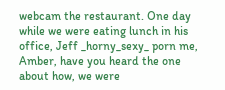webcam the restaurant. One day while we were eating lunch in his office, Jeff _horny_sexy_ porn me, Amber, have you heard the one about how, we were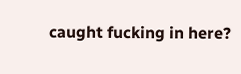caught fucking in here?